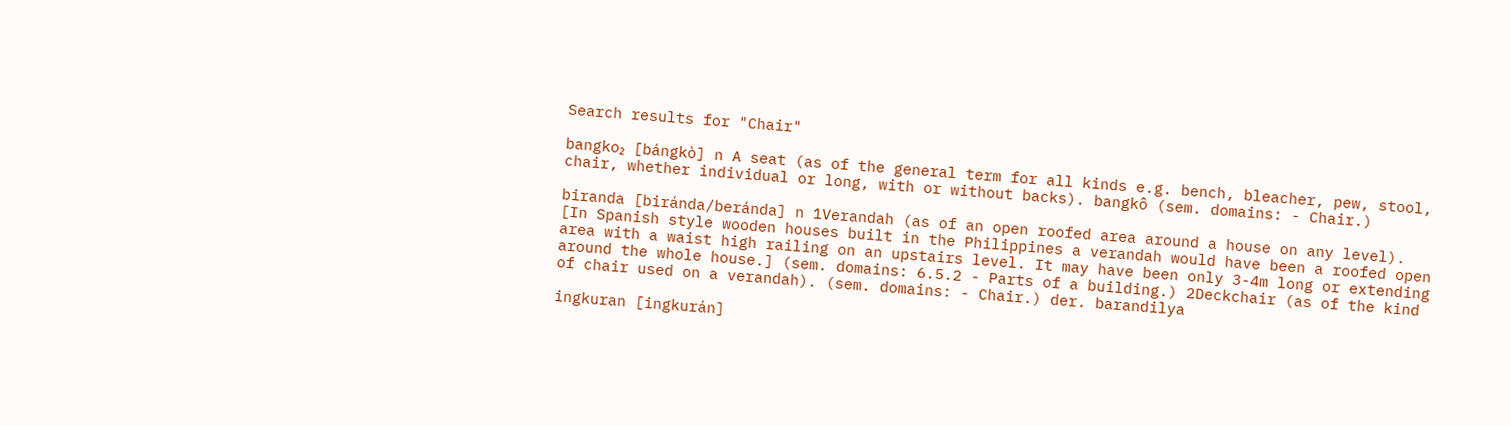Search results for "Chair"

bangko₂ [bángkò] n A seat (as of the general term for all kinds e.g. bench, bleacher, pew, stool, chair, whether individual or long, with or without backs). bangkô (sem. domains: - Chair.)

biranda [biránda/beránda] n 1Verandah (as of an open roofed area around a house on any level). [In Spanish style wooden houses built in the Philippines a verandah would have been a roofed open area with a waist high railing on an upstairs level. It may have been only 3-4m long or extending around the whole house.] (sem. domains: 6.5.2 - Parts of a building.) 2Deckchair (as of the kind of chair used on a verandah). (sem. domains: - Chair.) der. barandilya

ingkuran [ingkurán]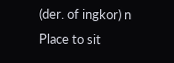(der. of ingkor) n Place to sit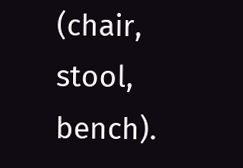(chair, stool, bench).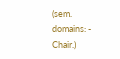(sem. domains: - Chair.)